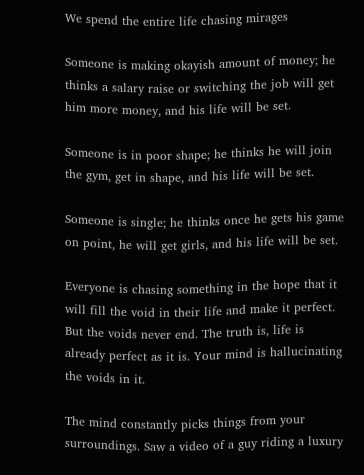We spend the entire life chasing mirages

Someone is making okayish amount of money; he thinks a salary raise or switching the job will get him more money, and his life will be set.

Someone is in poor shape; he thinks he will join the gym, get in shape, and his life will be set.

Someone is single; he thinks once he gets his game on point, he will get girls, and his life will be set.

Everyone is chasing something in the hope that it will fill the void in their life and make it perfect. But the voids never end. The truth is, life is already perfect as it is. Your mind is hallucinating the voids in it.

The mind constantly picks things from your surroundings. Saw a video of a guy riding a luxury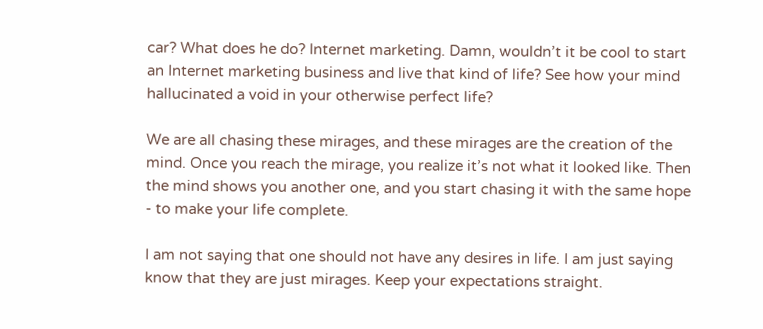car? What does he do? Internet marketing. Damn, wouldn’t it be cool to start an Internet marketing business and live that kind of life? See how your mind hallucinated a void in your otherwise perfect life?

We are all chasing these mirages, and these mirages are the creation of the mind. Once you reach the mirage, you realize it’s not what it looked like. Then the mind shows you another one, and you start chasing it with the same hope - to make your life complete.

I am not saying that one should not have any desires in life. I am just saying know that they are just mirages. Keep your expectations straight.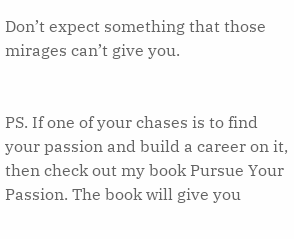Don’t expect something that those mirages can’t give you.


PS. If one of your chases is to find your passion and build a career on it, then check out my book Pursue Your Passion. The book will give you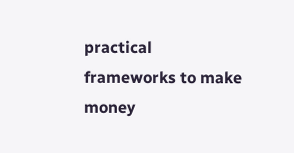practical frameworks to make money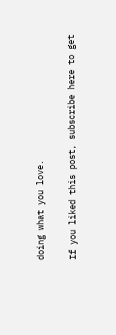doing what you love.

If you liked this post, subscribe here to get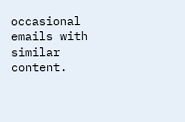occasional emails with similar content.